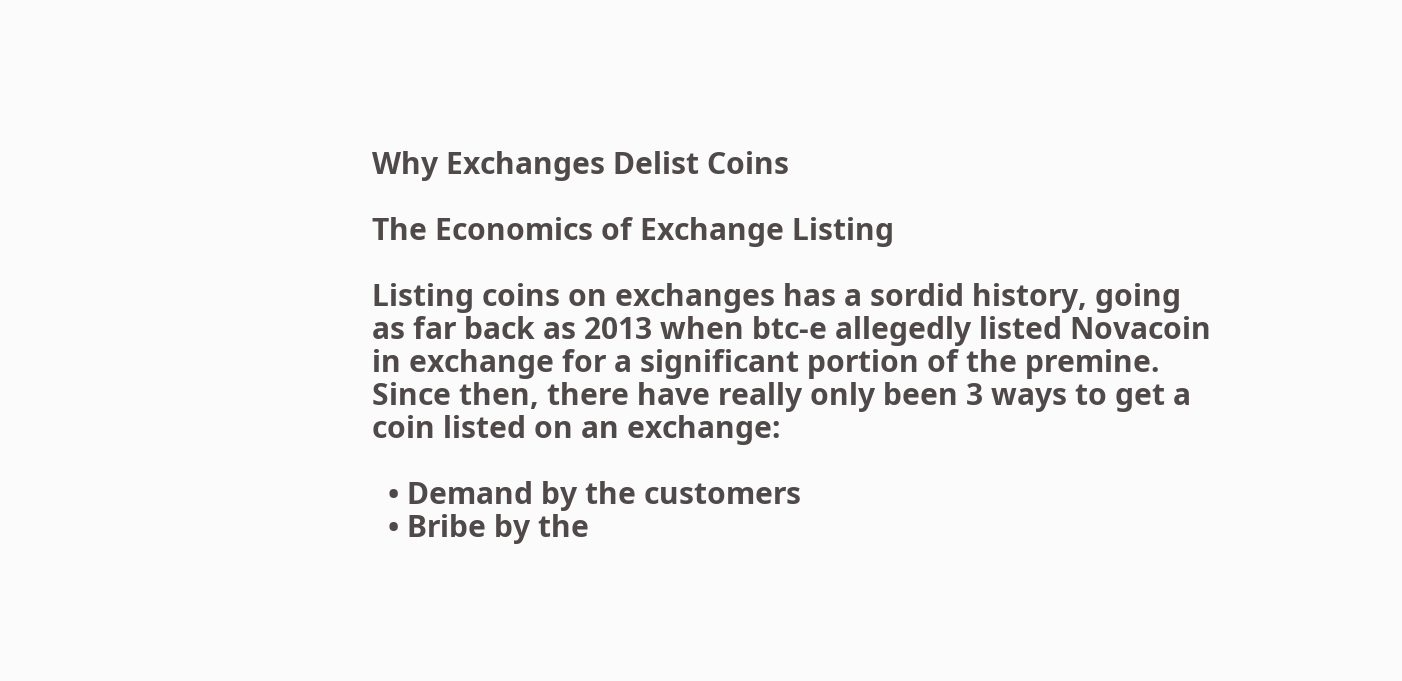Why Exchanges Delist Coins

The Economics of Exchange Listing

Listing coins on exchanges has a sordid history, going as far back as 2013 when btc-e allegedly listed Novacoin in exchange for a significant portion of the premine. Since then, there have really only been 3 ways to get a coin listed on an exchange:

  • Demand by the customers
  • Bribe by the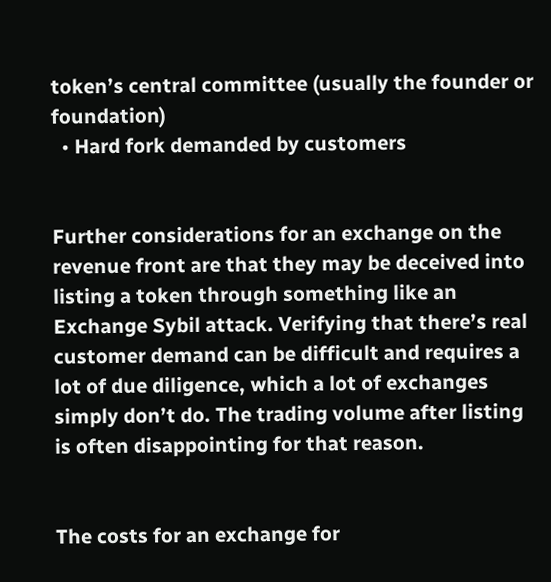token’s central committee (usually the founder or foundation)
  • Hard fork demanded by customers


Further considerations for an exchange on the revenue front are that they may be deceived into listing a token through something like an Exchange Sybil attack. Verifying that there’s real customer demand can be difficult and requires a lot of due diligence, which a lot of exchanges simply don’t do. The trading volume after listing is often disappointing for that reason.


The costs for an exchange for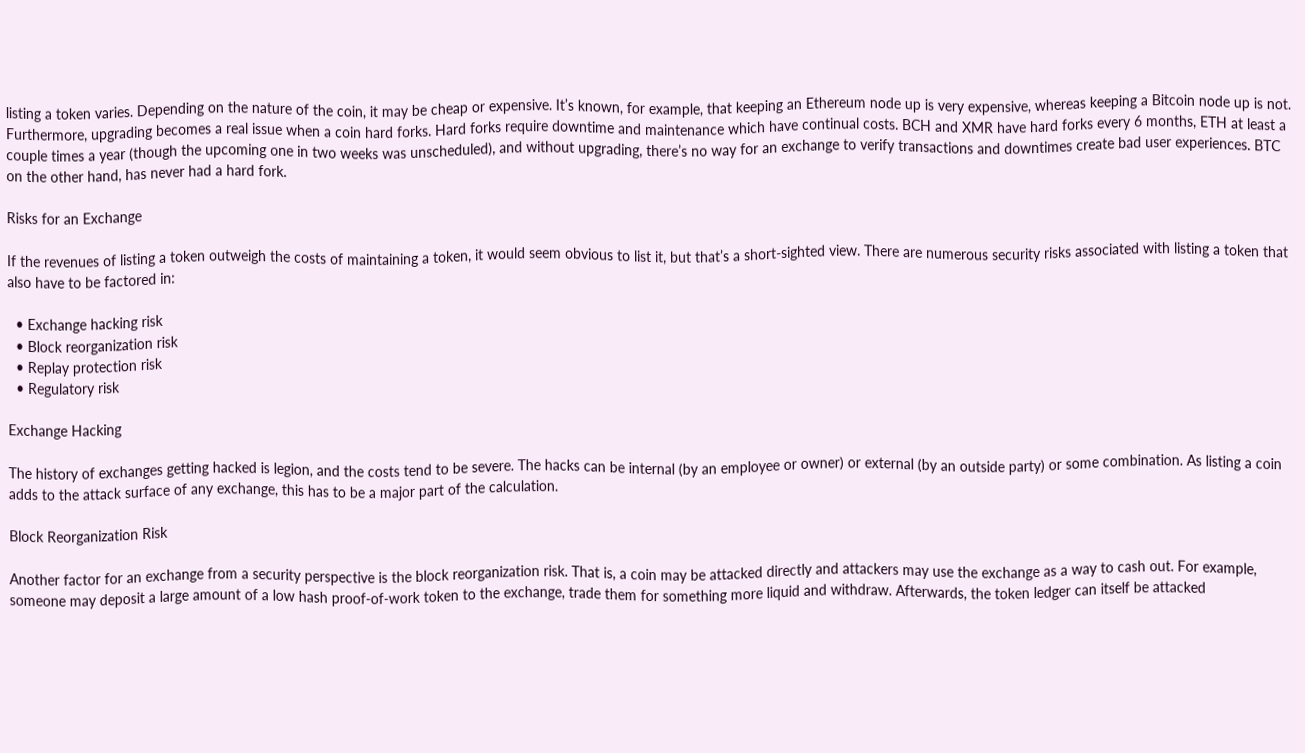listing a token varies. Depending on the nature of the coin, it may be cheap or expensive. It’s known, for example, that keeping an Ethereum node up is very expensive, whereas keeping a Bitcoin node up is not. Furthermore, upgrading becomes a real issue when a coin hard forks. Hard forks require downtime and maintenance which have continual costs. BCH and XMR have hard forks every 6 months, ETH at least a couple times a year (though the upcoming one in two weeks was unscheduled), and without upgrading, there’s no way for an exchange to verify transactions and downtimes create bad user experiences. BTC on the other hand, has never had a hard fork.

Risks for an Exchange

If the revenues of listing a token outweigh the costs of maintaining a token, it would seem obvious to list it, but that’s a short-sighted view. There are numerous security risks associated with listing a token that also have to be factored in:

  • Exchange hacking risk
  • Block reorganization risk
  • Replay protection risk
  • Regulatory risk

Exchange Hacking

The history of exchanges getting hacked is legion, and the costs tend to be severe. The hacks can be internal (by an employee or owner) or external (by an outside party) or some combination. As listing a coin adds to the attack surface of any exchange, this has to be a major part of the calculation.

Block Reorganization Risk

Another factor for an exchange from a security perspective is the block reorganization risk. That is, a coin may be attacked directly and attackers may use the exchange as a way to cash out. For example, someone may deposit a large amount of a low hash proof-of-work token to the exchange, trade them for something more liquid and withdraw. Afterwards, the token ledger can itself be attacked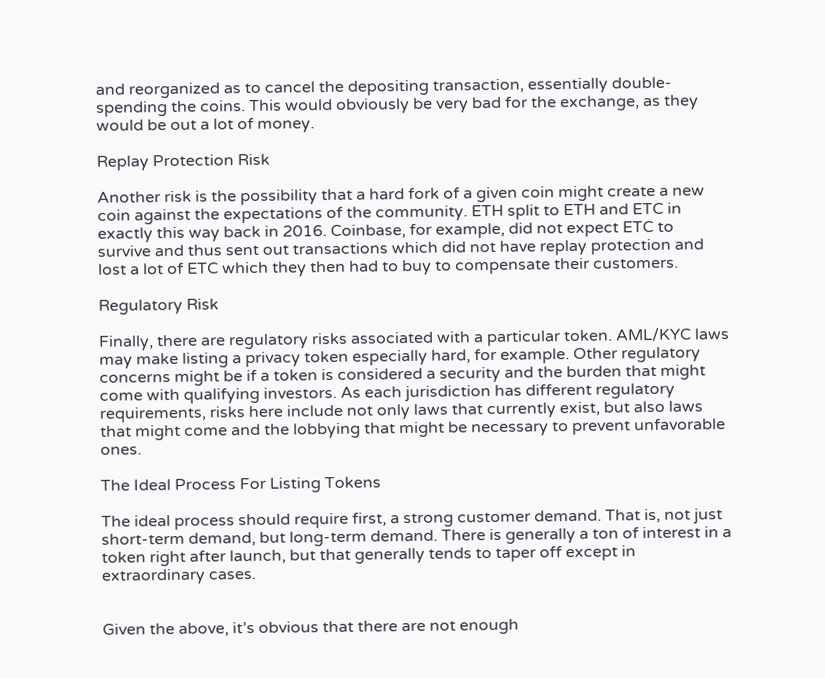and reorganized as to cancel the depositing transaction, essentially double-spending the coins. This would obviously be very bad for the exchange, as they would be out a lot of money.

Replay Protection Risk

Another risk is the possibility that a hard fork of a given coin might create a new coin against the expectations of the community. ETH split to ETH and ETC in exactly this way back in 2016. Coinbase, for example, did not expect ETC to survive and thus sent out transactions which did not have replay protection and lost a lot of ETC which they then had to buy to compensate their customers.

Regulatory Risk

Finally, there are regulatory risks associated with a particular token. AML/KYC laws may make listing a privacy token especially hard, for example. Other regulatory concerns might be if a token is considered a security and the burden that might come with qualifying investors. As each jurisdiction has different regulatory requirements, risks here include not only laws that currently exist, but also laws that might come and the lobbying that might be necessary to prevent unfavorable ones.

The Ideal Process For Listing Tokens

The ideal process should require first, a strong customer demand. That is, not just short-term demand, but long-term demand. There is generally a ton of interest in a token right after launch, but that generally tends to taper off except in extraordinary cases.


Given the above, it’s obvious that there are not enough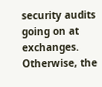security audits going on at exchanges. Otherwise, the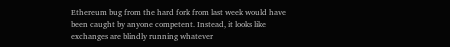Ethereum bug from the hard fork from last week would have been caught by anyone competent. Instead, it looks like exchanges are blindly running whatever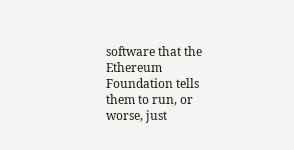software that the Ethereum Foundation tells them to run, or worse, just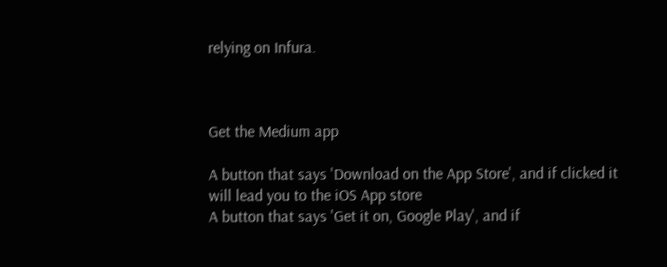relying on Infura.



Get the Medium app

A button that says 'Download on the App Store', and if clicked it will lead you to the iOS App store
A button that says 'Get it on, Google Play', and if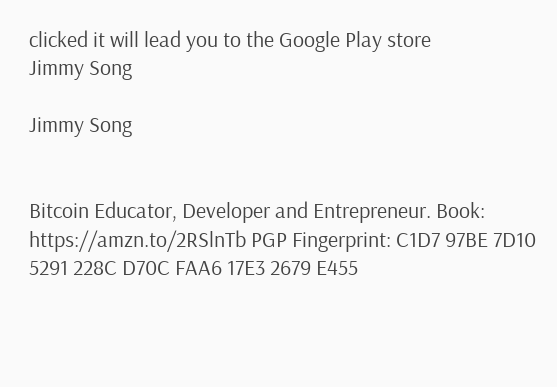clicked it will lead you to the Google Play store
Jimmy Song

Jimmy Song


Bitcoin Educator, Developer and Entrepreneur. Book: https://amzn.to/2RSlnTb PGP Fingerprint: C1D7 97BE 7D10 5291 228C D70C FAA6 17E3 2679 E455